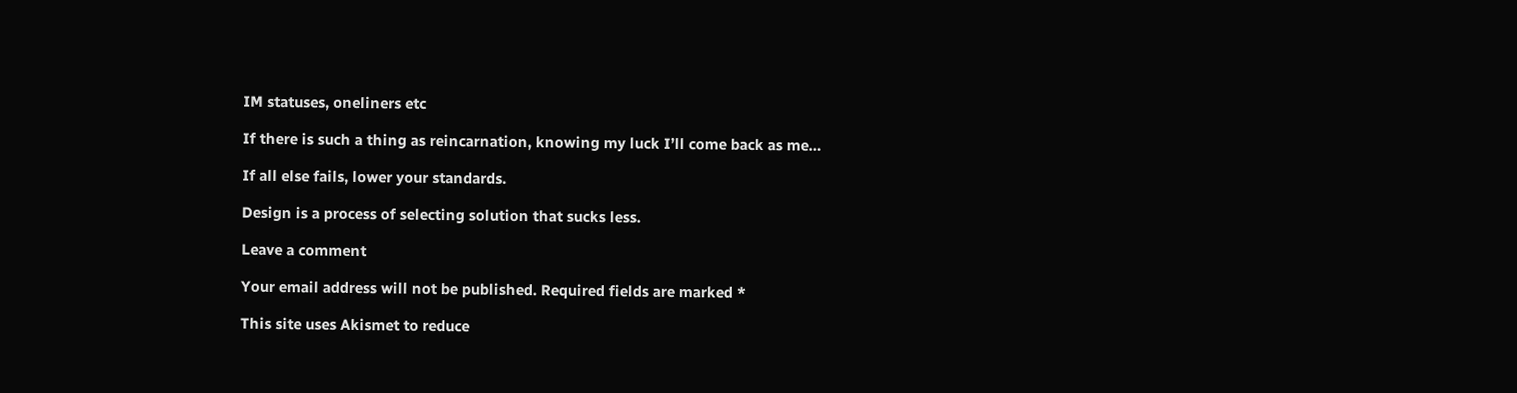IM statuses, oneliners etc

If there is such a thing as reincarnation, knowing my luck I’ll come back as me…

If all else fails, lower your standards.

Design is a process of selecting solution that sucks less.

Leave a comment

Your email address will not be published. Required fields are marked *

This site uses Akismet to reduce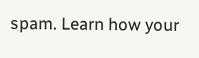spam. Learn how your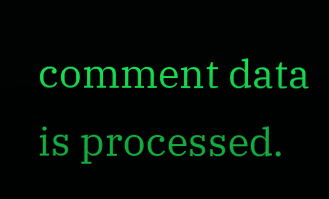comment data is processed.